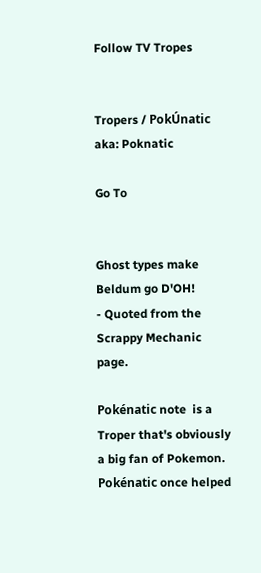Follow TV Tropes


Tropers / PokÚnatic
aka: Poknatic

Go To


Ghost types make Beldum go D'OH!
- Quoted from the Scrappy Mechanic page.

Pokénatic note  is a Troper that's obviously a big fan of Pokemon. Pokénatic once helped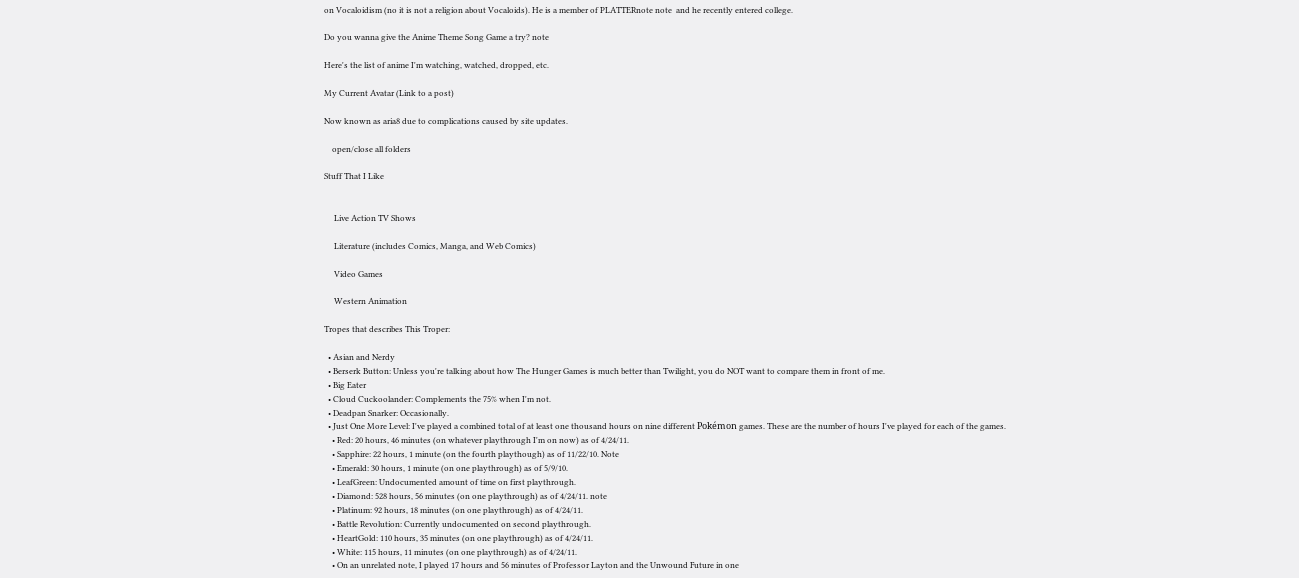on Vocaloidism (no it is not a religion about Vocaloids). He is a member of PLATTERnote note  and he recently entered college.

Do you wanna give the Anime Theme Song Game a try? note

Here's the list of anime I'm watching, watched, dropped, etc.

My Current Avatar (Link to a post)

Now known as aria8 due to complications caused by site updates.

    open/close all folders

Stuff That I Like


     Live Action TV Shows

     Literature (includes Comics, Manga, and Web Comics)

     Video Games

     Western Animation

Tropes that describes This Troper:

  • Asian and Nerdy
  • Berserk Button: Unless you're talking about how The Hunger Games is much better than Twilight, you do NOT want to compare them in front of me.
  • Big Eater
  • Cloud Cuckoolander: Complements the 75% when I'm not.
  • Deadpan Snarker: Occasionally.
  • Just One More Level: I've played a combined total of at least one thousand hours on nine different Pokémon games. These are the number of hours I've played for each of the games.
    • Red: 20 hours, 46 minutes (on whatever playthrough I'm on now) as of 4/24/11.
    • Sapphire: 22 hours, 1 minute (on the fourth playthough) as of 11/22/10. Note
    • Emerald: 30 hours, 1 minute (on one playthrough) as of 5/9/10.
    • LeafGreen: Undocumented amount of time on first playthrough.
    • Diamond: 528 hours, 56 minutes (on one playthrough) as of 4/24/11. note
    • Platinum: 92 hours, 18 minutes (on one playthrough) as of 4/24/11.
    • Battle Revolution: Currently undocumented on second playthrough.
    • HeartGold: 110 hours, 35 minutes (on one playthrough) as of 4/24/11.
    • White: 115 hours, 11 minutes (on one playthrough) as of 4/24/11.
    • On an unrelated note, I played 17 hours and 56 minutes of Professor Layton and the Unwound Future in one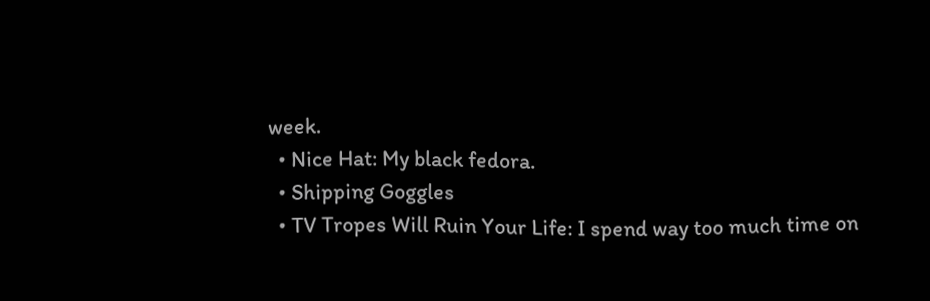week.
  • Nice Hat: My black fedora.
  • Shipping Goggles
  • TV Tropes Will Ruin Your Life: I spend way too much time on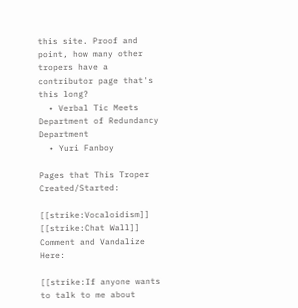this site. Proof and point, how many other tropers have a contributor page that's this long?
  • Verbal Tic Meets Department of Redundancy Department
  • Yuri Fanboy

Pages that This Troper Created/Started:

[[strike:Vocaloidism]] [[strike:Chat Wall]] Comment and Vandalize Here:

[[strike:If anyone wants to talk to me about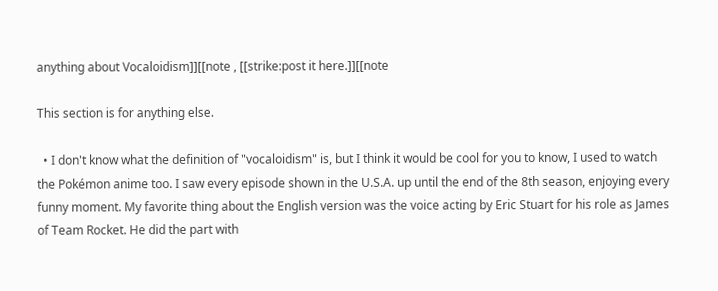anything about Vocaloidism]][[note , [[strike:post it here.]][[note

This section is for anything else.

  • I don't know what the definition of "vocaloidism" is, but I think it would be cool for you to know, I used to watch the Pokémon anime too. I saw every episode shown in the U.S.A. up until the end of the 8th season, enjoying every funny moment. My favorite thing about the English version was the voice acting by Eric Stuart for his role as James of Team Rocket. He did the part with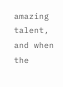amazing talent, and when the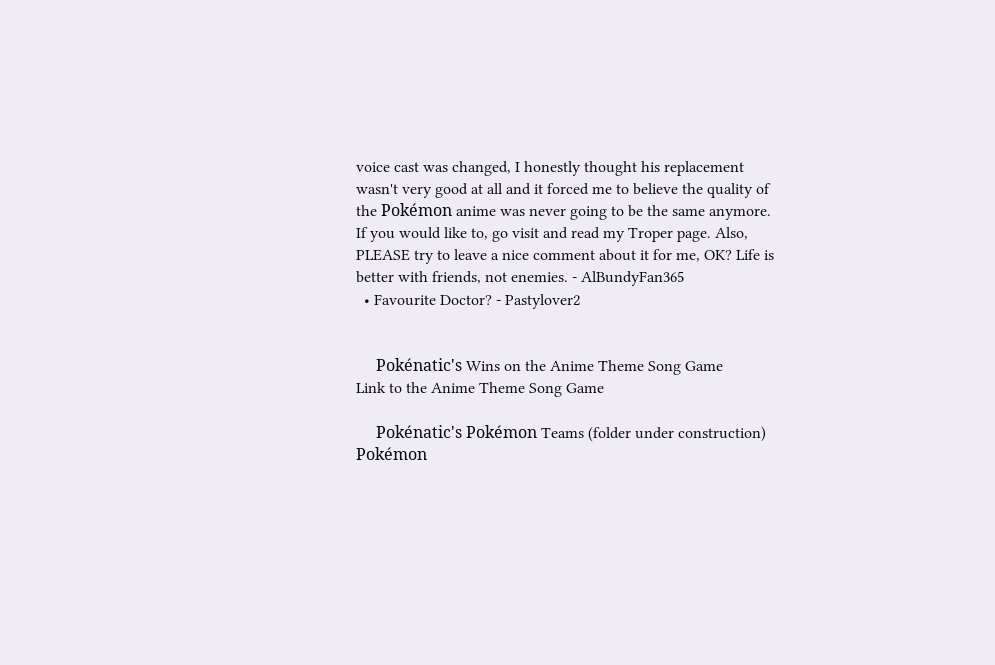voice cast was changed, I honestly thought his replacement wasn't very good at all and it forced me to believe the quality of the Pokémon anime was never going to be the same anymore. If you would like to, go visit and read my Troper page. Also, PLEASE try to leave a nice comment about it for me, OK? Life is better with friends, not enemies. - AlBundyFan365
  • Favourite Doctor? - Pastylover2


     Pokénatic's Wins on the Anime Theme Song Game
Link to the Anime Theme Song Game

     Pokénatic's Pokémon Teams (folder under construction)
Pokémon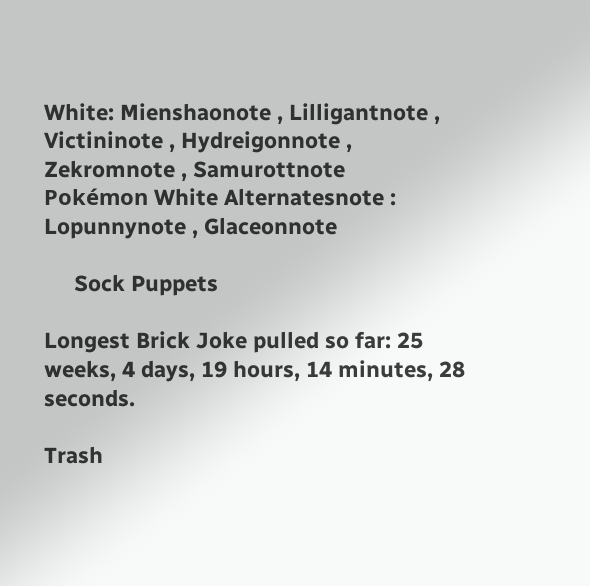White: Mienshaonote , Lilligantnote , Victininote , Hydreigonnote , Zekromnote , Samurottnote
Pokémon White Alternatesnote : Lopunnynote , Glaceonnote

     Sock Puppets

Longest Brick Joke pulled so far: 25 weeks, 4 days, 19 hours, 14 minutes, 28 seconds.

Trash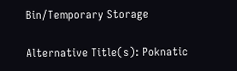Bin/Temporary Storage

Alternative Title(s): Poknatic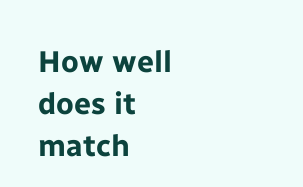How well does it match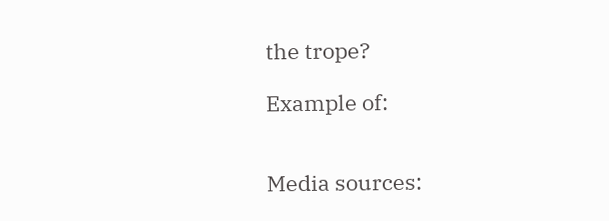the trope?

Example of:


Media sources: